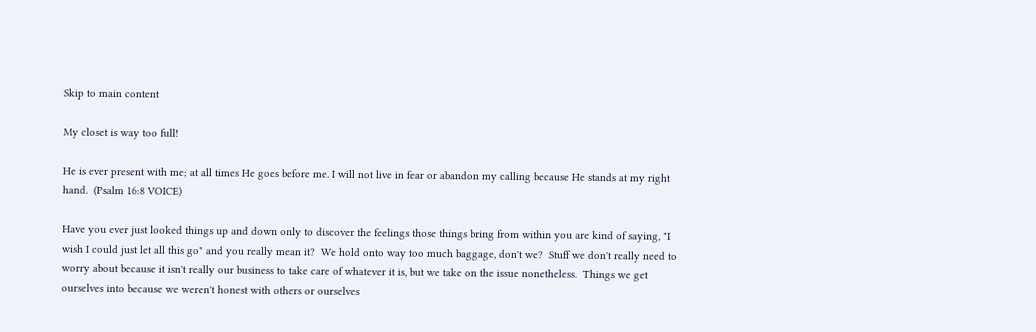Skip to main content

My closet is way too full!

He is ever present with me; at all times He goes before me. I will not live in fear or abandon my calling because He stands at my right hand.  (Psalm 16:8 VOICE)

Have you ever just looked things up and down only to discover the feelings those things bring from within you are kind of saying, "I wish I could just let all this go" and you really mean it?  We hold onto way too much baggage, don't we?  Stuff we don't really need to worry about because it isn't really our business to take care of whatever it is, but we take on the issue nonetheless.  Things we get ourselves into because we weren't honest with others or ourselves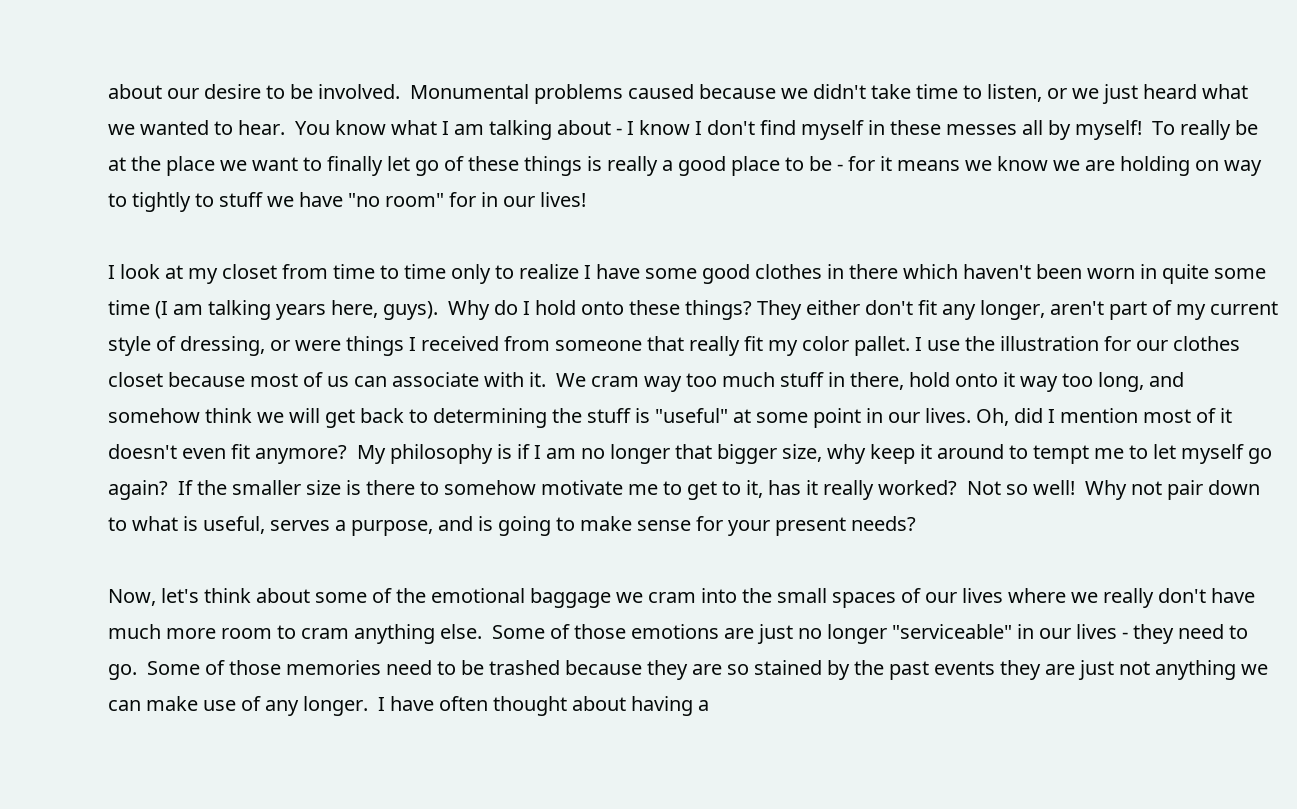about our desire to be involved.  Monumental problems caused because we didn't take time to listen, or we just heard what we wanted to hear.  You know what I am talking about - I know I don't find myself in these messes all by myself!  To really be at the place we want to finally let go of these things is really a good place to be - for it means we know we are holding on way to tightly to stuff we have "no room" for in our lives!

I look at my closet from time to time only to realize I have some good clothes in there which haven't been worn in quite some time (I am talking years here, guys).  Why do I hold onto these things? They either don't fit any longer, aren't part of my current style of dressing, or were things I received from someone that really fit my color pallet. I use the illustration for our clothes closet because most of us can associate with it.  We cram way too much stuff in there, hold onto it way too long, and somehow think we will get back to determining the stuff is "useful" at some point in our lives. Oh, did I mention most of it doesn't even fit anymore?  My philosophy is if I am no longer that bigger size, why keep it around to tempt me to let myself go again?  If the smaller size is there to somehow motivate me to get to it, has it really worked?  Not so well!  Why not pair down to what is useful, serves a purpose, and is going to make sense for your present needs?

Now, let's think about some of the emotional baggage we cram into the small spaces of our lives where we really don't have much more room to cram anything else.  Some of those emotions are just no longer "serviceable" in our lives - they need to go.  Some of those memories need to be trashed because they are so stained by the past events they are just not anything we can make use of any longer.  I have often thought about having a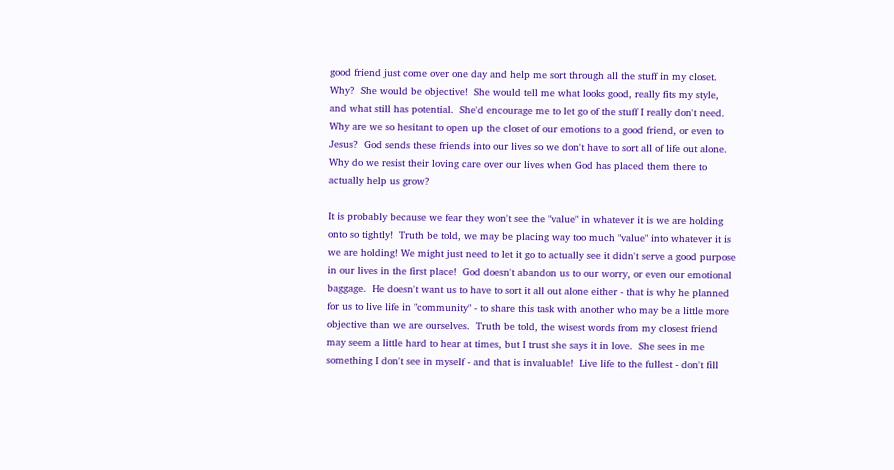good friend just come over one day and help me sort through all the stuff in my closet.  Why?  She would be objective!  She would tell me what looks good, really fits my style, and what still has potential.  She'd encourage me to let go of the stuff I really don't need.  Why are we so hesitant to open up the closet of our emotions to a good friend, or even to Jesus?  God sends these friends into our lives so we don't have to sort all of life out alone.  Why do we resist their loving care over our lives when God has placed them there to actually help us grow?

It is probably because we fear they won't see the "value" in whatever it is we are holding onto so tightly!  Truth be told, we may be placing way too much "value" into whatever it is we are holding! We might just need to let it go to actually see it didn't serve a good purpose in our lives in the first place!  God doesn't abandon us to our worry, or even our emotional baggage.  He doesn't want us to have to sort it all out alone either - that is why he planned for us to live life in "community" - to share this task with another who may be a little more objective than we are ourselves.  Truth be told, the wisest words from my closest friend may seem a little hard to hear at times, but I trust she says it in love.  She sees in me something I don't see in myself - and that is invaluable!  Live life to the fullest - don't fill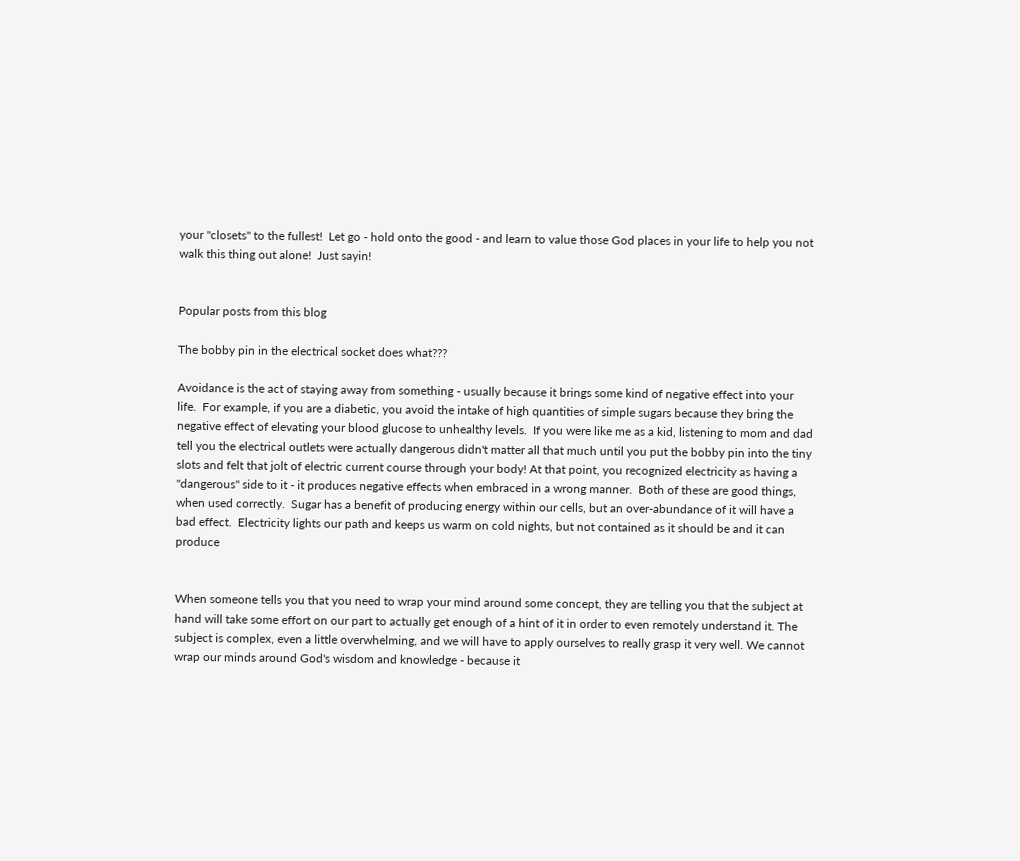your "closets" to the fullest!  Let go - hold onto the good - and learn to value those God places in your life to help you not walk this thing out alone!  Just sayin!


Popular posts from this blog

The bobby pin in the electrical socket does what???

Avoidance is the act of staying away from something - usually because it brings some kind of negative effect into your life.  For example, if you are a diabetic, you avoid the intake of high quantities of simple sugars because they bring the negative effect of elevating your blood glucose to unhealthy levels.  If you were like me as a kid, listening to mom and dad tell you the electrical outlets were actually dangerous didn't matter all that much until you put the bobby pin into the tiny slots and felt that jolt of electric current course through your body! At that point, you recognized electricity as having a "dangerous" side to it - it produces negative effects when embraced in a wrong manner.  Both of these are good things, when used correctly.  Sugar has a benefit of producing energy within our cells, but an over-abundance of it will have a bad effect.  Electricity lights our path and keeps us warm on cold nights, but not contained as it should be and it can produce


When someone tells you that you need to wrap your mind around some concept, they are telling you that the subject at hand will take some effort on our part to actually get enough of a hint of it in order to even remotely understand it. The subject is complex, even a little overwhelming, and we will have to apply ourselves to really grasp it very well. We cannot wrap our minds around God's wisdom and knowledge - because it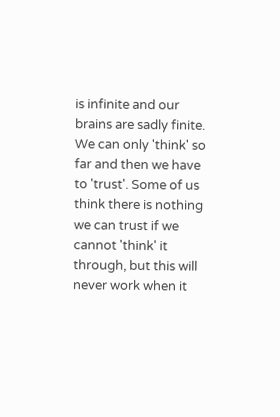is infinite and our brains are sadly finite. We can only 'think' so far and then we have to 'trust'. Some of us think there is nothing we can trust if we cannot 'think' it through, but this will never work when it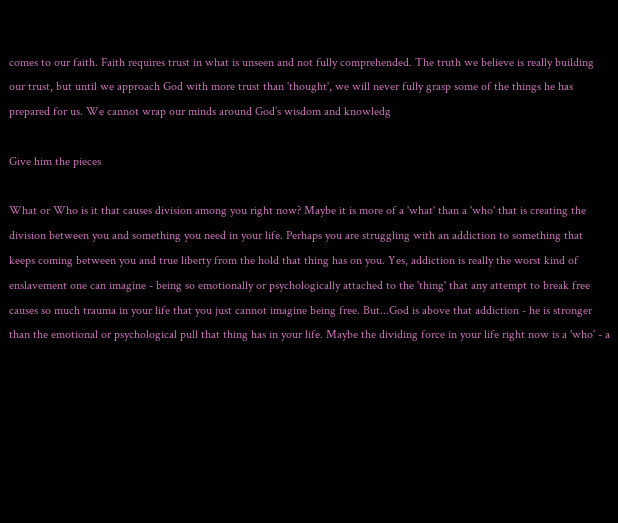comes to our faith. Faith requires trust in what is unseen and not fully comprehended. The truth we believe is really building our trust, but until we approach God with more trust than 'thought', we will never fully grasp some of the things he has prepared for us. We cannot wrap our minds around God’s wisdom and knowledg

Give him the pieces

What or Who is it that causes division among you right now? Maybe it is more of a 'what' than a 'who' that is creating the division between you and something you need in your life. Perhaps you are struggling with an addiction to something that keeps coming between you and true liberty from the hold that thing has on you. Yes, addiction is really the worst kind of enslavement one can imagine - being so emotionally or psychologically attached to the 'thing' that any attempt to break free causes so much trauma in your life that you just cannot imagine being free. But...God is above that addiction - he is stronger than the emotional or psychological pull that thing has in your life. Maybe the dividing force in your life right now is a 'who' - a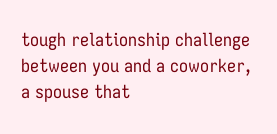tough relationship challenge between you and a coworker, a spouse that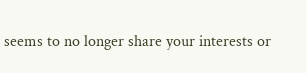seems to no longer share your interests or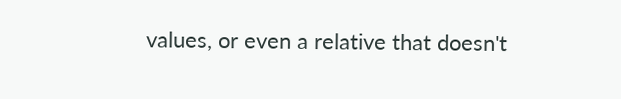values, or even a relative that doesn't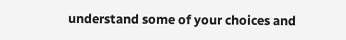understand some of your choices and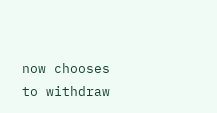now chooses to withdraw